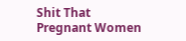Shit That Pregnant Women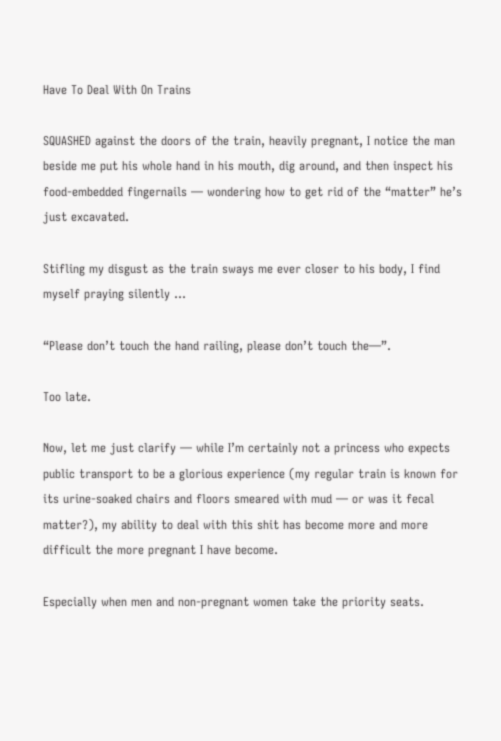Have To Deal With On Trains

SQUASHED against the doors of the train, heavily pregnant, I notice the man beside me put his whole hand in his mouth, dig around, and then inspect his food-embedded fingernails — wondering how to get rid of the “matter” he’s just excavated.

Stifling my disgust as the train sways me ever closer to his body, I find myself praying silently …

“Please don’t touch the hand railing, please don’t touch the—”.

Too late.

Now, let me just clarify — while I’m certainly not a princess who expects public transport to be a glorious experience (my regular train is known for its urine-soaked chairs and floors smeared with mud — or was it fecal matter?), my ability to deal with this shit has become more and more difficult the more pregnant I have become.

Especially when men and non-pregnant women take the priority seats.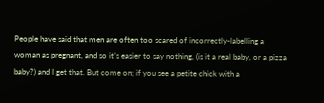People have said that men are often too scared of incorrectly-labelling a woman as pregnant, and so it’s easier to say nothing, (is it a real baby, or a pizza baby?) and I get that. But come on; if you see a petite chick with a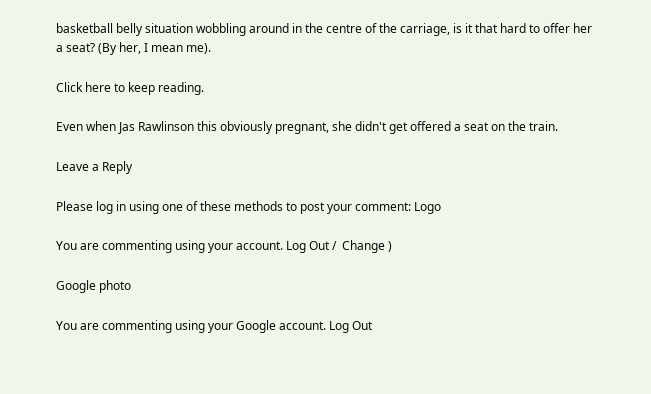basketball belly situation wobbling around in the centre of the carriage, is it that hard to offer her a seat? (By her, I mean me).

Click here to keep reading.

Even when Jas Rawlinson this obviously pregnant, she didn't get offered a seat on the train.

Leave a Reply

Please log in using one of these methods to post your comment: Logo

You are commenting using your account. Log Out /  Change )

Google photo

You are commenting using your Google account. Log Out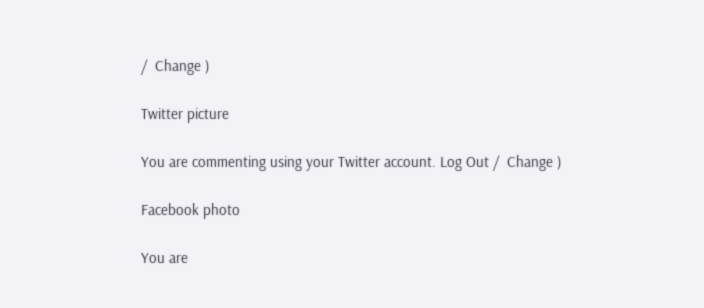/  Change )

Twitter picture

You are commenting using your Twitter account. Log Out /  Change )

Facebook photo

You are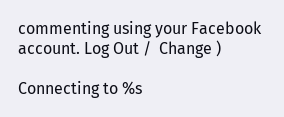commenting using your Facebook account. Log Out /  Change )

Connecting to %s